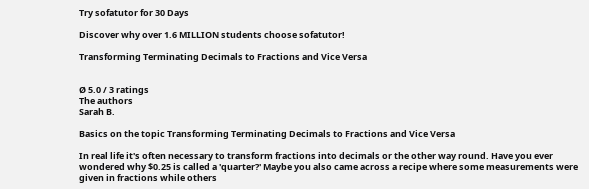Try sofatutor for 30 Days

Discover why over 1.6 MILLION students choose sofatutor!

Transforming Terminating Decimals to Fractions and Vice Versa


Ø 5.0 / 3 ratings
The authors
Sarah B.

Basics on the topic Transforming Terminating Decimals to Fractions and Vice Versa

In real life it's often necessary to transform fractions into decimals or the other way round. Have you ever wondered why $0.25 is called a 'quarter?' Maybe you also came across a recipe where some measurements were given in fractions while others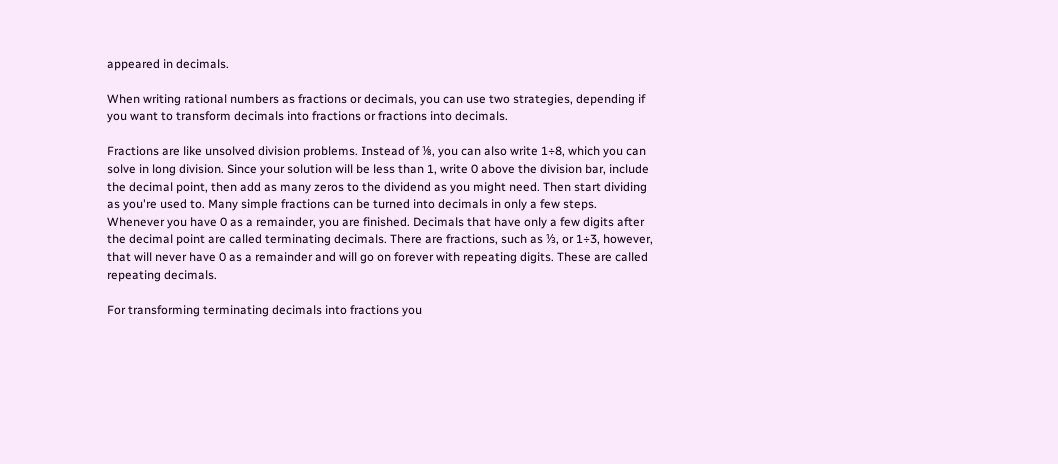appeared in decimals.

When writing rational numbers as fractions or decimals, you can use two strategies, depending if you want to transform decimals into fractions or fractions into decimals.

Fractions are like unsolved division problems. Instead of ⅛, you can also write 1÷8, which you can solve in long division. Since your solution will be less than 1, write 0 above the division bar, include the decimal point, then add as many zeros to the dividend as you might need. Then start dividing as you're used to. Many simple fractions can be turned into decimals in only a few steps. Whenever you have 0 as a remainder, you are finished. Decimals that have only a few digits after the decimal point are called terminating decimals. There are fractions, such as ⅓, or 1÷3, however, that will never have 0 as a remainder and will go on forever with repeating digits. These are called repeating decimals.

For transforming terminating decimals into fractions you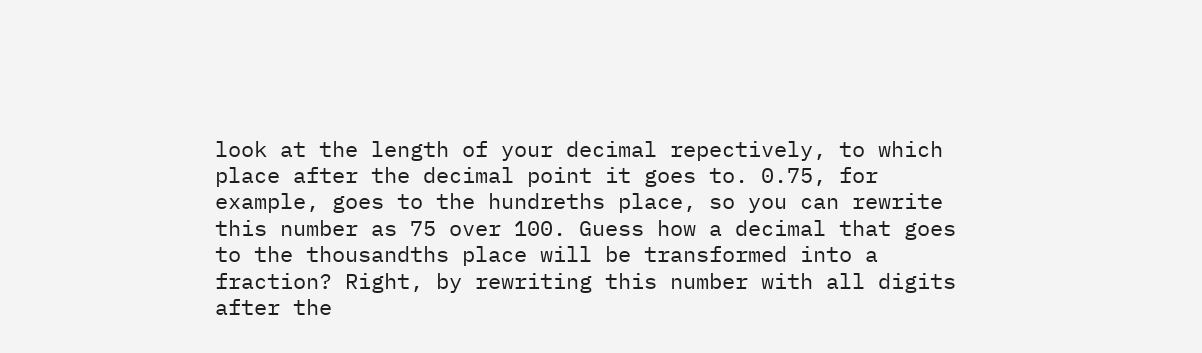look at the length of your decimal repectively, to which place after the decimal point it goes to. 0.75, for example, goes to the hundreths place, so you can rewrite this number as 75 over 100. Guess how a decimal that goes to the thousandths place will be transformed into a fraction? Right, by rewriting this number with all digits after the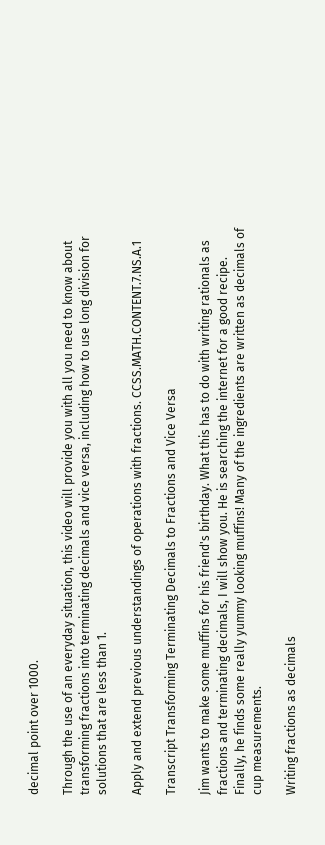decimal point over 1000.

Through the use of an everyday situation, this video will provide you with all you need to know about transforming fractions into terminating decimals and vice versa, including how to use long division for solutions that are less than 1.

Apply and extend previous understandings of operations with fractions. CCSS.MATH.CONTENT.7.NS.A.1

Transcript Transforming Terminating Decimals to Fractions and Vice Versa

Jim wants to make some muffins for his friend's birthday. What this has to do with writing rationals as fractions and terminating decimals, I will show you. He is searching the internet for a good recipe. Finally, he finds some really yummy looking muffins! Many of the ingredients are written as decimals of cup measurements.

Writing fractions as decimals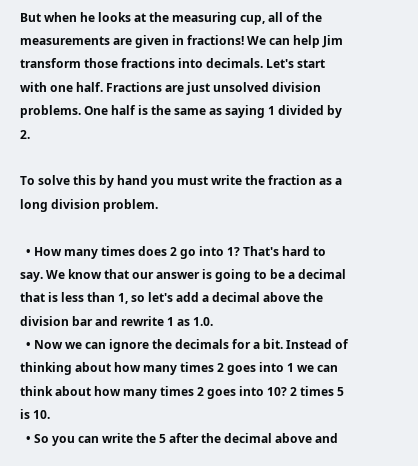But when he looks at the measuring cup, all of the measurements are given in fractions! We can help Jim transform those fractions into decimals. Let's start with one half. Fractions are just unsolved division problems. One half is the same as saying 1 divided by 2.

To solve this by hand you must write the fraction as a long division problem.

  • How many times does 2 go into 1? That's hard to say. We know that our answer is going to be a decimal that is less than 1, so let's add a decimal above the division bar and rewrite 1 as 1.0.
  • Now we can ignore the decimals for a bit. Instead of thinking about how many times 2 goes into 1 we can think about how many times 2 goes into 10? 2 times 5 is 10.
  • So you can write the 5 after the decimal above and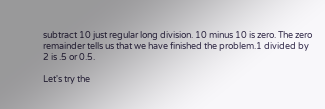subtract 10 just regular long division. 10 minus 10 is zero. The zero remainder tells us that we have finished the problem.1 divided by 2 is .5 or 0.5.

Let's try the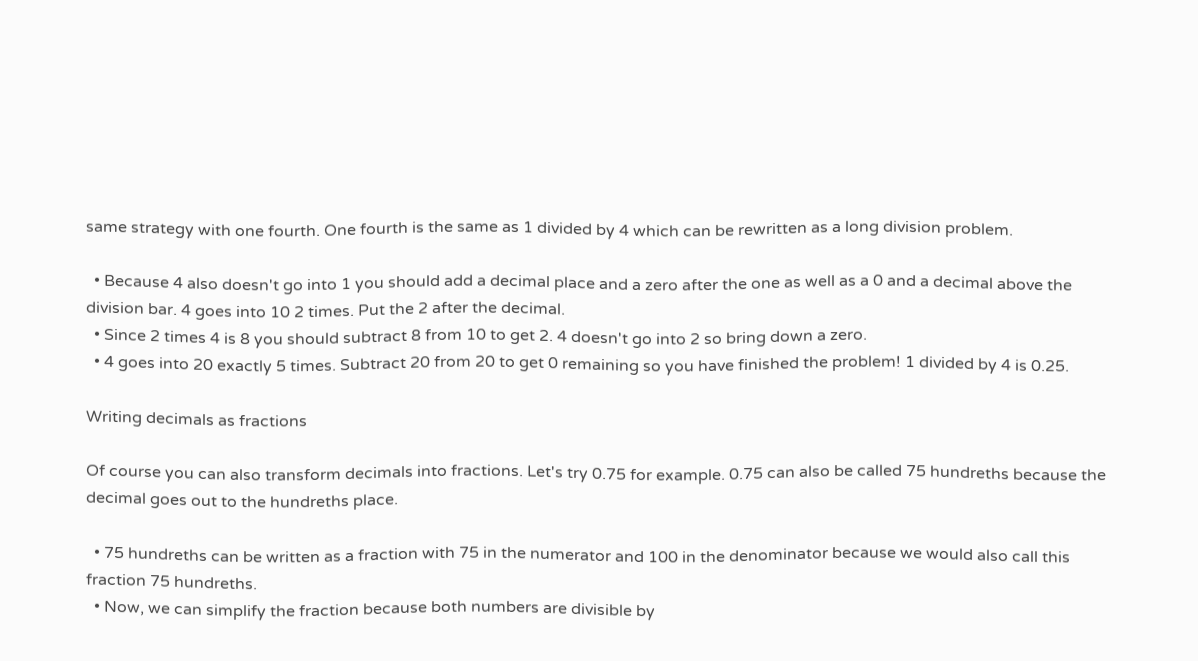same strategy with one fourth. One fourth is the same as 1 divided by 4 which can be rewritten as a long division problem.

  • Because 4 also doesn't go into 1 you should add a decimal place and a zero after the one as well as a 0 and a decimal above the division bar. 4 goes into 10 2 times. Put the 2 after the decimal.
  • Since 2 times 4 is 8 you should subtract 8 from 10 to get 2. 4 doesn't go into 2 so bring down a zero.
  • 4 goes into 20 exactly 5 times. Subtract 20 from 20 to get 0 remaining so you have finished the problem! 1 divided by 4 is 0.25.

Writing decimals as fractions

Of course you can also transform decimals into fractions. Let's try 0.75 for example. 0.75 can also be called 75 hundreths because the decimal goes out to the hundreths place.

  • 75 hundreths can be written as a fraction with 75 in the numerator and 100 in the denominator because we would also call this fraction 75 hundreths.
  • Now, we can simplify the fraction because both numbers are divisible by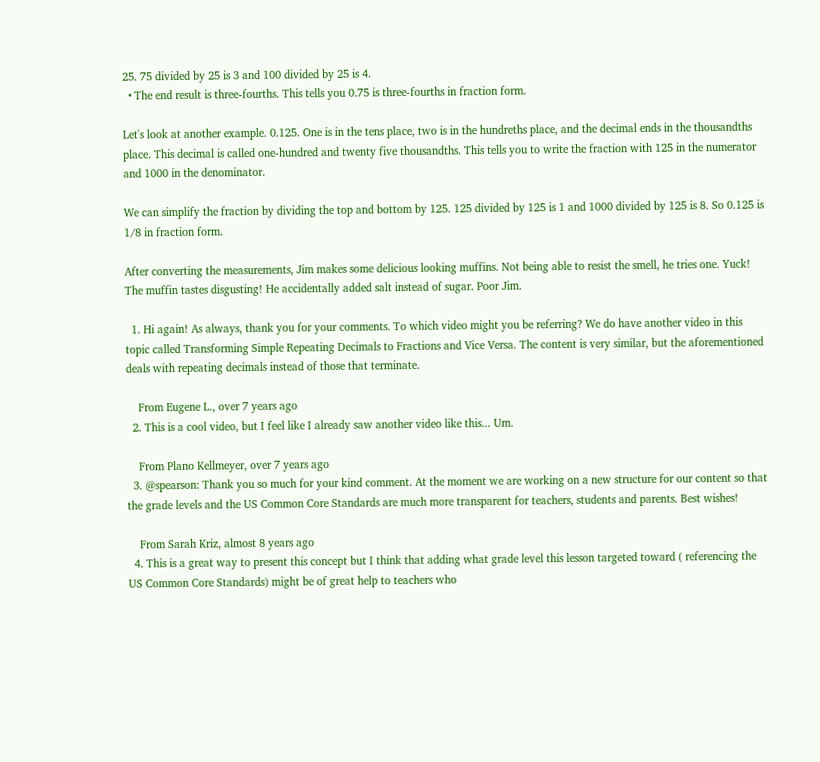25. 75 divided by 25 is 3 and 100 divided by 25 is 4.
  • The end result is three-fourths. This tells you 0.75 is three-fourths in fraction form.

Let's look at another example. 0.125. One is in the tens place, two is in the hundreths place, and the decimal ends in the thousandths place. This decimal is called one-hundred and twenty five thousandths. This tells you to write the fraction with 125 in the numerator and 1000 in the denominator.

We can simplify the fraction by dividing the top and bottom by 125. 125 divided by 125 is 1 and 1000 divided by 125 is 8. So 0.125 is 1/8 in fraction form.

After converting the measurements, Jim makes some delicious looking muffins. Not being able to resist the smell, he tries one. Yuck! The muffin tastes disgusting! He accidentally added salt instead of sugar. Poor Jim.

  1. Hi again! As always, thank you for your comments. To which video might you be referring? We do have another video in this topic called Transforming Simple Repeating Decimals to Fractions and Vice Versa. The content is very similar, but the aforementioned deals with repeating decimals instead of those that terminate.

    From Eugene L., over 7 years ago
  2. This is a cool video, but I feel like I already saw another video like this... Um.

    From Plano Kellmeyer, over 7 years ago
  3. @spearson: Thank you so much for your kind comment. At the moment we are working on a new structure for our content so that the grade levels and the US Common Core Standards are much more transparent for teachers, students and parents. Best wishes!

    From Sarah Kriz, almost 8 years ago
  4. This is a great way to present this concept but I think that adding what grade level this lesson targeted toward ( referencing the US Common Core Standards) might be of great help to teachers who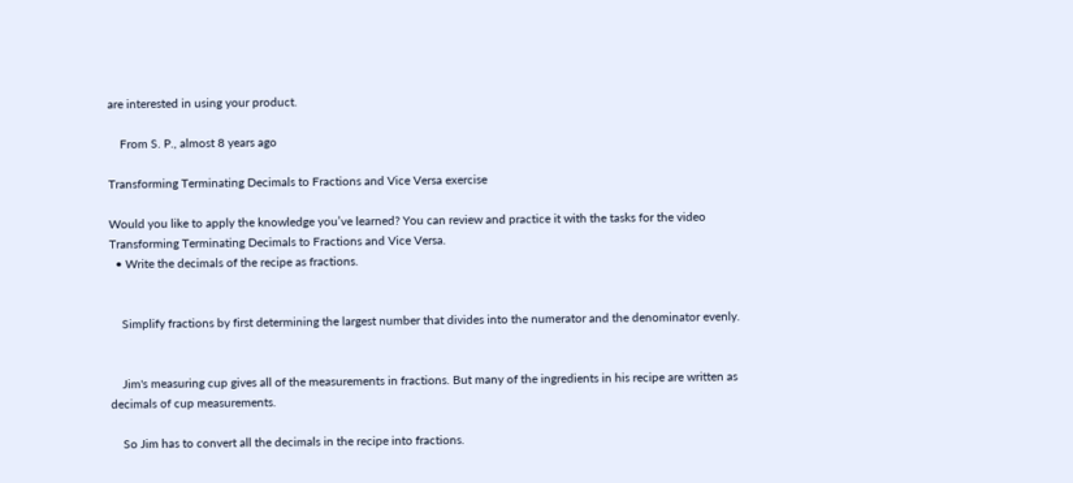are interested in using your product.

    From S. P., almost 8 years ago

Transforming Terminating Decimals to Fractions and Vice Versa exercise

Would you like to apply the knowledge you’ve learned? You can review and practice it with the tasks for the video Transforming Terminating Decimals to Fractions and Vice Versa.
  • Write the decimals of the recipe as fractions.


    Simplify fractions by first determining the largest number that divides into the numerator and the denominator evenly.


    Jim's measuring cup gives all of the measurements in fractions. But many of the ingredients in his recipe are written as decimals of cup measurements.

    So Jim has to convert all the decimals in the recipe into fractions.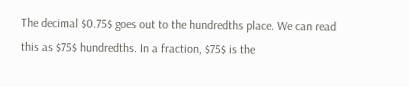The decimal $0.75$ goes out to the hundredths place. We can read this as $75$ hundredths. In a fraction, $75$ is the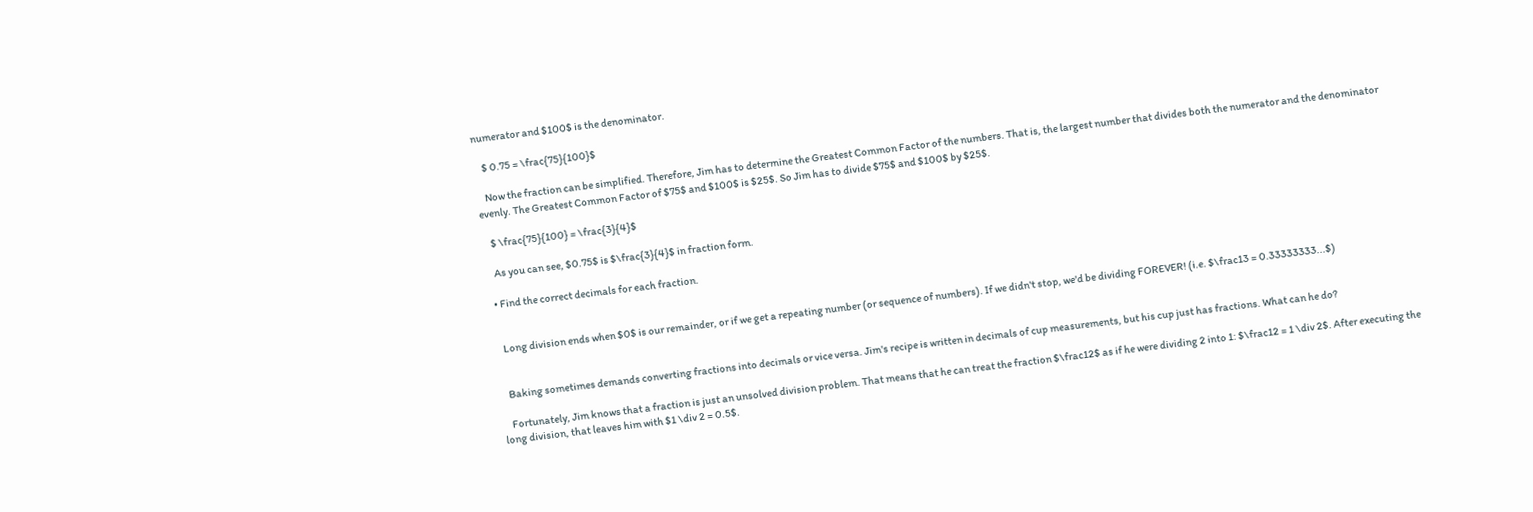numerator and $100$ is the denominator.

    $ 0.75 = \frac{75}{100}$

    Now the fraction can be simplified. Therefore, Jim has to determine the Greatest Common Factor of the numbers. That is, the largest number that divides both the numerator and the denominator evenly. The Greatest Common Factor of $75$ and $100$ is $25$. So Jim has to divide $75$ and $100$ by $25$.

    $ \frac{75}{100} = \frac{3}{4}$

    As you can see, $0.75$ is $\frac{3}{4}$ in fraction form.

  • Find the correct decimals for each fraction.


    Long division ends when $0$ is our remainder, or if we get a repeating number (or sequence of numbers). If we didn't stop, we'd be dividing FOREVER! (i.e. $\frac13 = 0.33333333...$)


    Baking sometimes demands converting fractions into decimals or vice versa. Jim's recipe is written in decimals of cup measurements, but his cup just has fractions. What can he do?

    Fortunately, Jim knows that a fraction is just an unsolved division problem. That means that he can treat the fraction $\frac12$ as if he were dividing 2 into 1: $\frac12 = 1 \div 2$. After executing the long division, that leaves him with $1 \div 2 = 0.5$.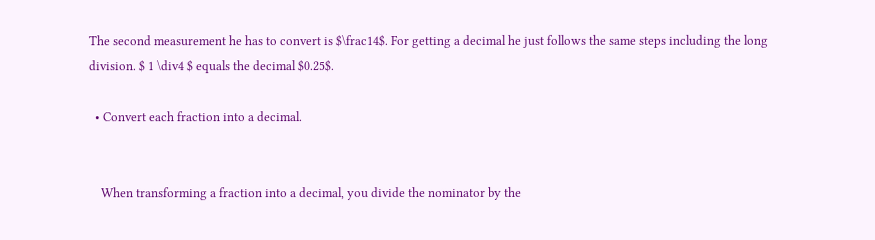The second measurement he has to convert is $\frac14$. For getting a decimal he just follows the same steps including the long division. $ 1 \div4 $ equals the decimal $0.25$.

  • Convert each fraction into a decimal.


    When transforming a fraction into a decimal, you divide the nominator by the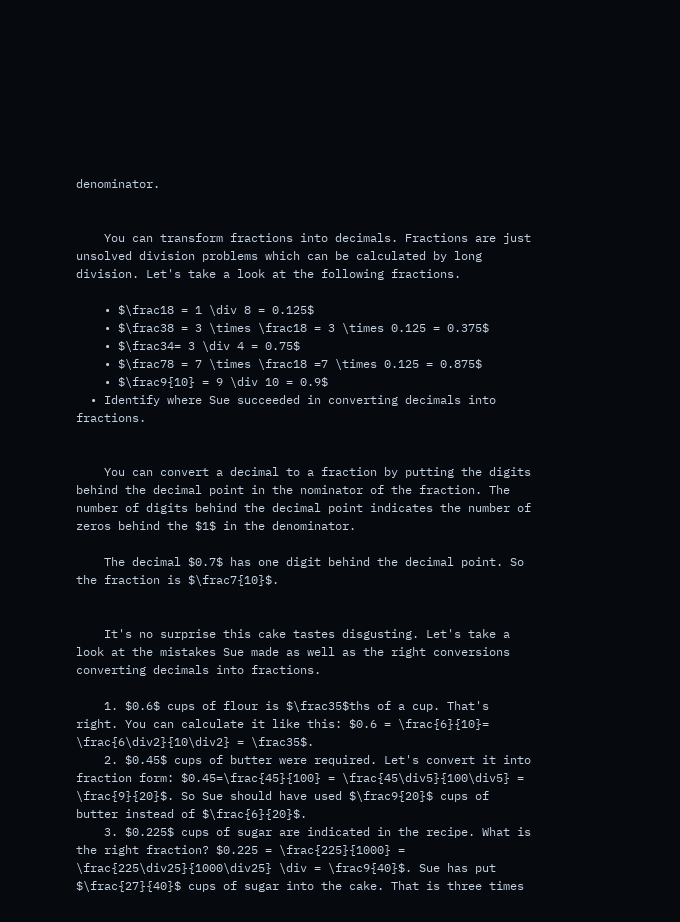denominator.


    You can transform fractions into decimals. Fractions are just unsolved division problems which can be calculated by long division. Let's take a look at the following fractions.

    • $\frac18 = 1 \div 8 = 0.125$
    • $\frac38 = 3 \times \frac18 = 3 \times 0.125 = 0.375$
    • $\frac34= 3 \div 4 = 0.75$
    • $\frac78 = 7 \times \frac18 =7 \times 0.125 = 0.875$
    • $\frac9{10} = 9 \div 10 = 0.9$
  • Identify where Sue succeeded in converting decimals into fractions.


    You can convert a decimal to a fraction by putting the digits behind the decimal point in the nominator of the fraction. The number of digits behind the decimal point indicates the number of zeros behind the $1$ in the denominator.

    The decimal $0.7$ has one digit behind the decimal point. So the fraction is $\frac7{10}$.


    It's no surprise this cake tastes disgusting. Let's take a look at the mistakes Sue made as well as the right conversions converting decimals into fractions.

    1. $0.6$ cups of flour is $\frac35$ths of a cup. That's right. You can calculate it like this: $0.6 = \frac{6}{10}= \frac{6\div2}{10\div2} = \frac35$.
    2. $0.45$ cups of butter were required. Let's convert it into fraction form: $0.45=\frac{45}{100} = \frac{45\div5}{100\div5} = \frac{9}{20}$. So Sue should have used $\frac9{20}$ cups of butter instead of $\frac{6}{20}$.
    3. $0.225$ cups of sugar are indicated in the recipe. What is the right fraction? $0.225 = \frac{225}{1000} = \frac{225\div25}{1000\div25} \div = \frac9{40}$. Sue has put $\frac{27}{40}$ cups of sugar into the cake. That is three times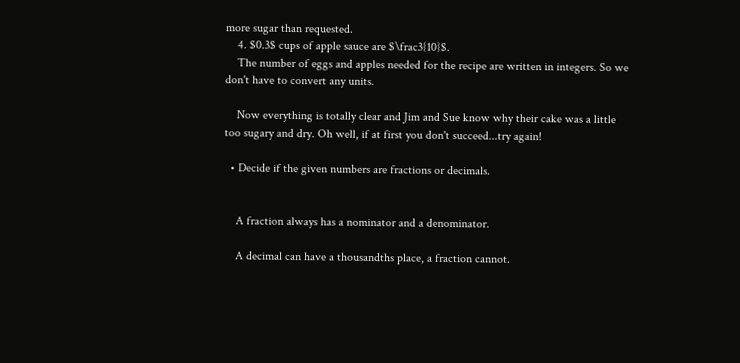more sugar than requested.
    4. $0.3$ cups of apple sauce are $\frac3{10}$.
    The number of eggs and apples needed for the recipe are written in integers. So we don't have to convert any units.

    Now everything is totally clear and Jim and Sue know why their cake was a little too sugary and dry. Oh well, if at first you don't succeed...try again!

  • Decide if the given numbers are fractions or decimals.


    A fraction always has a nominator and a denominator.

    A decimal can have a thousandths place, a fraction cannot.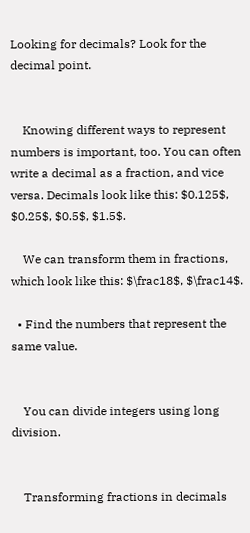Looking for decimals? Look for the decimal point.


    Knowing different ways to represent numbers is important, too. You can often write a decimal as a fraction, and vice versa. Decimals look like this: $0.125$, $0.25$, $0.5$, $1.5$.

    We can transform them in fractions, which look like this: $\frac18$, $\frac14$.

  • Find the numbers that represent the same value.


    You can divide integers using long division.


    Transforming fractions in decimals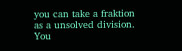you can take a fraktion as a unsolved division. You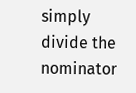simply divide the nominator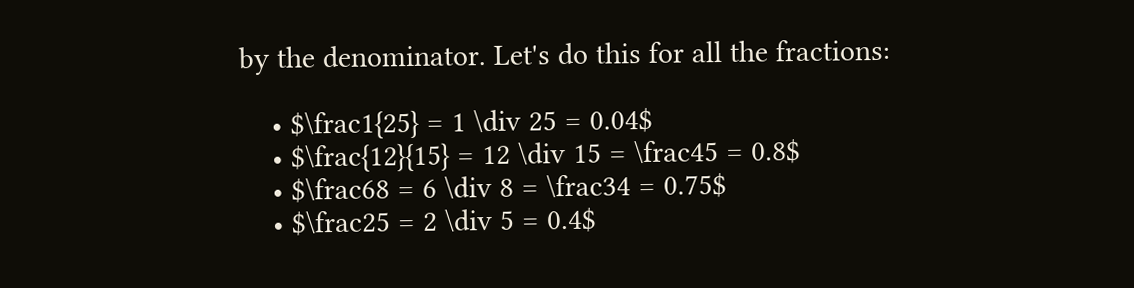by the denominator. Let's do this for all the fractions:

    • $\frac1{25} = 1 \div 25 = 0.04$
    • $\frac{12}{15} = 12 \div 15 = \frac45 = 0.8$
    • $\frac68 = 6 \div 8 = \frac34 = 0.75$
    • $\frac25 = 2 \div 5 = 0.4$